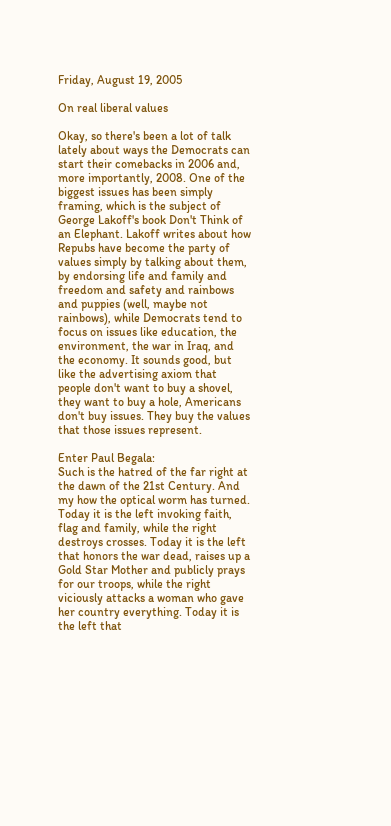Friday, August 19, 2005

On real liberal values

Okay, so there's been a lot of talk lately about ways the Democrats can start their comebacks in 2006 and, more importantly, 2008. One of the biggest issues has been simply framing, which is the subject of George Lakoff's book Don't Think of an Elephant. Lakoff writes about how Repubs have become the party of values simply by talking about them, by endorsing life and family and freedom and safety and rainbows and puppies (well, maybe not rainbows), while Democrats tend to focus on issues like education, the environment, the war in Iraq, and the economy. It sounds good, but like the advertising axiom that people don't want to buy a shovel, they want to buy a hole, Americans don't buy issues. They buy the values that those issues represent.

Enter Paul Begala:
Such is the hatred of the far right at the dawn of the 21st Century. And my how the optical worm has turned. Today it is the left invoking faith, flag and family, while the right destroys crosses. Today it is the left that honors the war dead, raises up a Gold Star Mother and publicly prays for our troops, while the right viciously attacks a woman who gave her country everything. Today it is the left that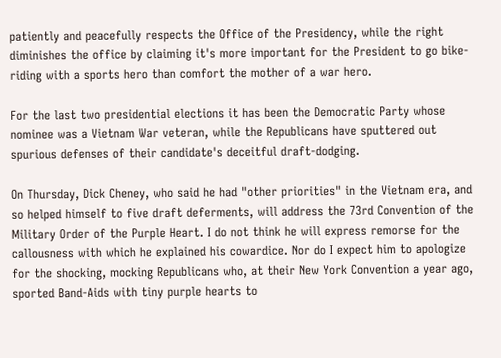patiently and peacefully respects the Office of the Presidency, while the right diminishes the office by claiming it's more important for the President to go bike-riding with a sports hero than comfort the mother of a war hero.

For the last two presidential elections it has been the Democratic Party whose nominee was a Vietnam War veteran, while the Republicans have sputtered out spurious defenses of their candidate's deceitful draft-dodging.

On Thursday, Dick Cheney, who said he had "other priorities" in the Vietnam era, and so helped himself to five draft deferments, will address the 73rd Convention of the Military Order of the Purple Heart. I do not think he will express remorse for the callousness with which he explained his cowardice. Nor do I expect him to apologize for the shocking, mocking Republicans who, at their New York Convention a year ago, sported Band-Aids with tiny purple hearts to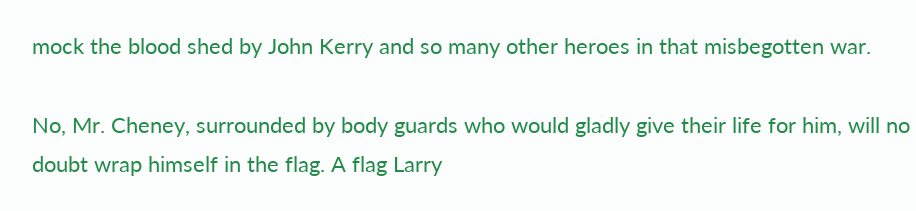mock the blood shed by John Kerry and so many other heroes in that misbegotten war.

No, Mr. Cheney, surrounded by body guards who would gladly give their life for him, will no doubt wrap himself in the flag. A flag Larry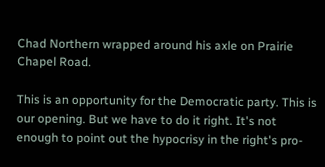Chad Northern wrapped around his axle on Prairie Chapel Road.

This is an opportunity for the Democratic party. This is our opening. But we have to do it right. It's not enough to point out the hypocrisy in the right's pro-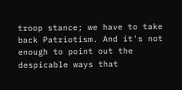troop stance; we have to take back Patriotism. And it's not enough to point out the despicable ways that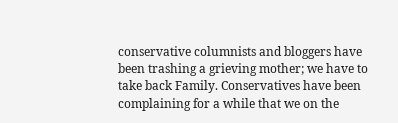conservative columnists and bloggers have been trashing a grieving mother; we have to take back Family. Conservatives have been complaining for a while that we on the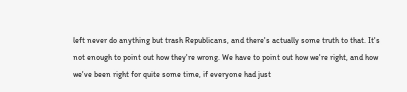left never do anything but trash Republicans, and there's actually some truth to that. It's not enough to point out how they're wrong. We have to point out how we're right, and how we've been right for quite some time, if everyone had just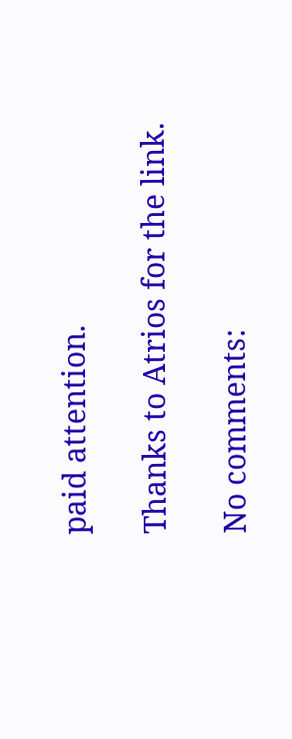paid attention.

Thanks to Atrios for the link.

No comments: